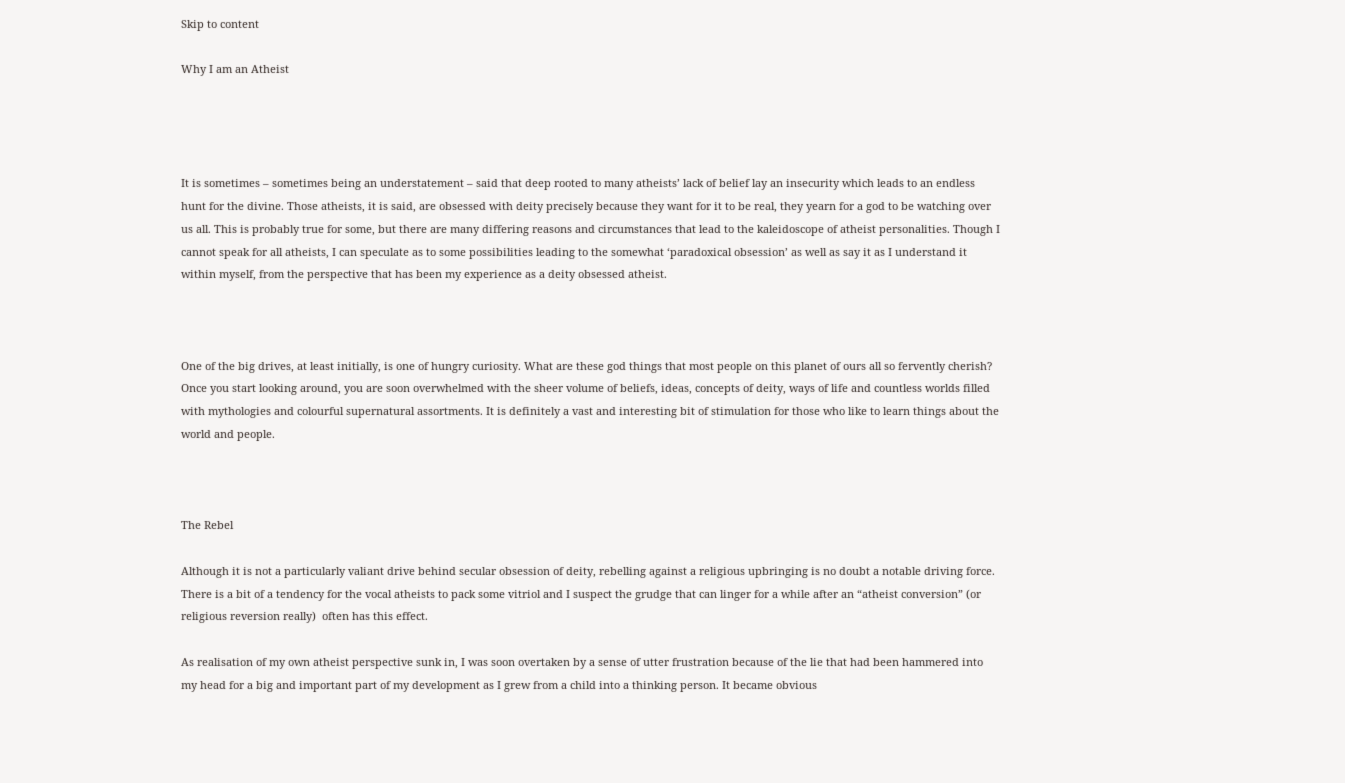Skip to content

Why I am an Atheist




It is sometimes – sometimes being an understatement – said that deep rooted to many atheists’ lack of belief lay an insecurity which leads to an endless hunt for the divine. Those atheists, it is said, are obsessed with deity precisely because they want for it to be real, they yearn for a god to be watching over us all. This is probably true for some, but there are many differing reasons and circumstances that lead to the kaleidoscope of atheist personalities. Though I cannot speak for all atheists, I can speculate as to some possibilities leading to the somewhat ‘paradoxical obsession’ as well as say it as I understand it within myself, from the perspective that has been my experience as a deity obsessed atheist.



One of the big drives, at least initially, is one of hungry curiosity. What are these god things that most people on this planet of ours all so fervently cherish? Once you start looking around, you are soon overwhelmed with the sheer volume of beliefs, ideas, concepts of deity, ways of life and countless worlds filled with mythologies and colourful supernatural assortments. It is definitely a vast and interesting bit of stimulation for those who like to learn things about the world and people.



The Rebel

Although it is not a particularly valiant drive behind secular obsession of deity, rebelling against a religious upbringing is no doubt a notable driving force. There is a bit of a tendency for the vocal atheists to pack some vitriol and I suspect the grudge that can linger for a while after an “atheist conversion” (or religious reversion really)  often has this effect.

As realisation of my own atheist perspective sunk in, I was soon overtaken by a sense of utter frustration because of the lie that had been hammered into my head for a big and important part of my development as I grew from a child into a thinking person. It became obvious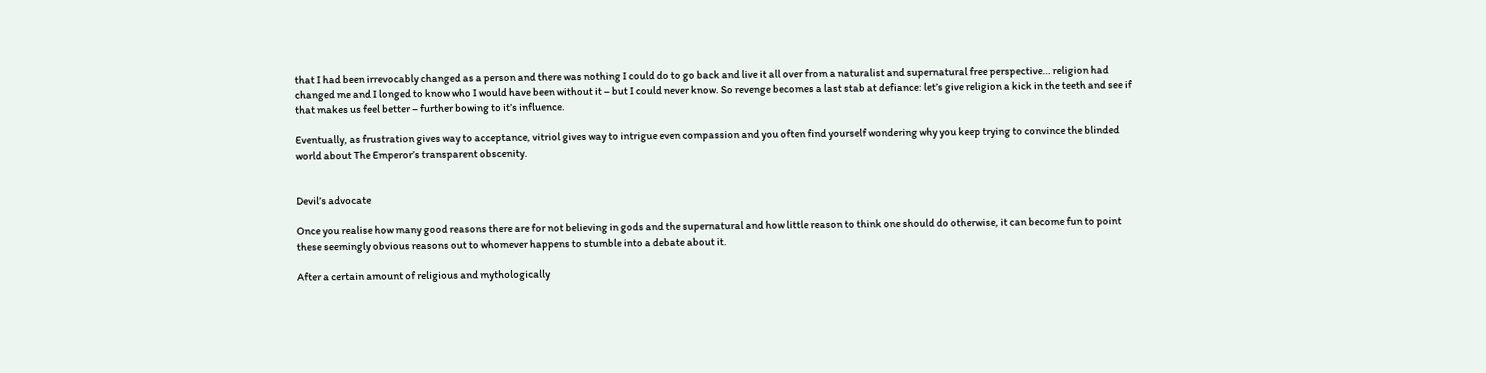that I had been irrevocably changed as a person and there was nothing I could do to go back and live it all over from a naturalist and supernatural free perspective… religion had changed me and I longed to know who I would have been without it – but I could never know. So revenge becomes a last stab at defiance: let’s give religion a kick in the teeth and see if that makes us feel better – further bowing to it’s influence.

Eventually, as frustration gives way to acceptance, vitriol gives way to intrigue even compassion and you often find yourself wondering why you keep trying to convince the blinded world about The Emperor’s transparent obscenity.


Devil’s advocate

Once you realise how many good reasons there are for not believing in gods and the supernatural and how little reason to think one should do otherwise, it can become fun to point these seemingly obvious reasons out to whomever happens to stumble into a debate about it.

After a certain amount of religious and mythologically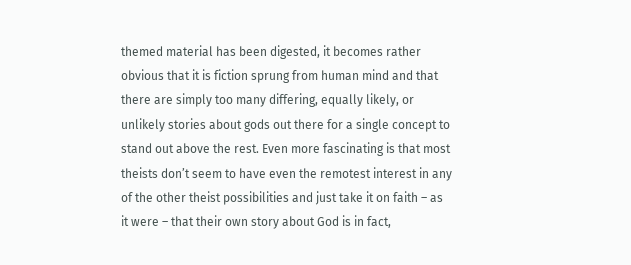themed material has been digested, it becomes rather obvious that it is fiction sprung from human mind and that there are simply too many differing, equally likely, or unlikely stories about gods out there for a single concept to stand out above the rest. Even more fascinating is that most theists don’t seem to have even the remotest interest in any of the other theist possibilities and just take it on faith – as it were – that their own story about God is in fact,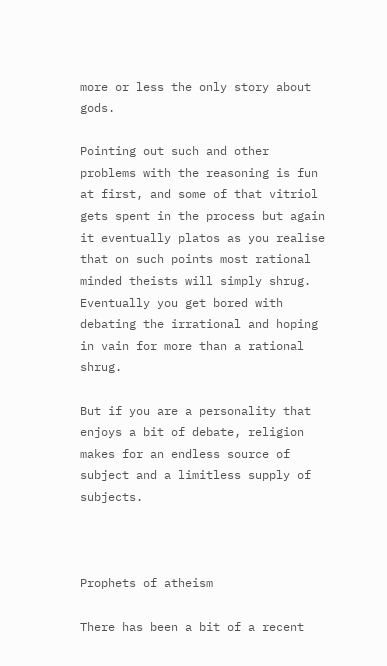more or less the only story about gods.

Pointing out such and other problems with the reasoning is fun at first, and some of that vitriol gets spent in the process but again it eventually platos as you realise that on such points most rational minded theists will simply shrug. Eventually you get bored with debating the irrational and hoping in vain for more than a rational shrug.

But if you are a personality that enjoys a bit of debate, religion makes for an endless source of subject and a limitless supply of subjects.



Prophets of atheism

There has been a bit of a recent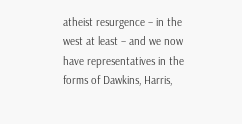atheist resurgence – in the west at least – and we now have representatives in the forms of Dawkins, Harris,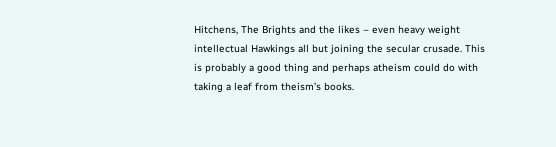Hitchens, The Brights and the likes – even heavy weight intellectual Hawkings all but joining the secular crusade. This is probably a good thing and perhaps atheism could do with taking a leaf from theism’s books.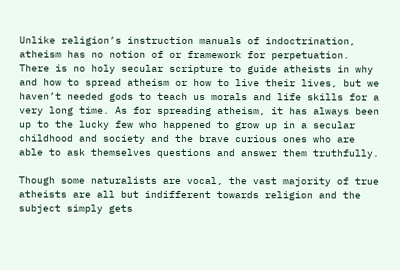Unlike religion’s instruction manuals of indoctrination, atheism has no notion of or framework for perpetuation. There is no holy secular scripture to guide atheists in why and how to spread atheism or how to live their lives, but we haven’t needed gods to teach us morals and life skills for a very long time. As for spreading atheism, it has always been up to the lucky few who happened to grow up in a secular childhood and society and the brave curious ones who are able to ask themselves questions and answer them truthfully.

Though some naturalists are vocal, the vast majority of true atheists are all but indifferent towards religion and the subject simply gets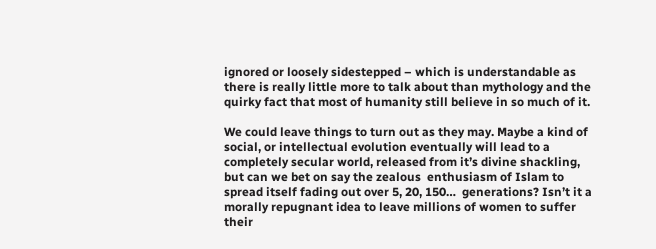ignored or loosely sidestepped – which is understandable as there is really little more to talk about than mythology and the quirky fact that most of humanity still believe in so much of it.

We could leave things to turn out as they may. Maybe a kind of social, or intellectual evolution eventually will lead to a completely secular world, released from it’s divine shackling, but can we bet on say the zealous  enthusiasm of Islam to spread itself fading out over 5, 20, 150…  generations? Isn’t it a morally repugnant idea to leave millions of women to suffer their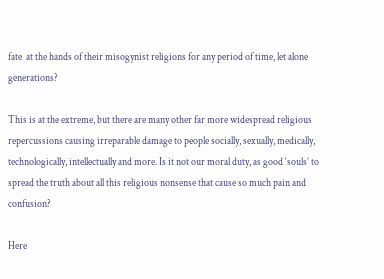fate  at the hands of their misogynist religions for any period of time, let alone generations?

This is at the extreme, but there are many other far more widespread religious repercussions causing irreparable damage to people socially, sexually, medically, technologically, intellectually and more. Is it not our moral duty, as good ‘souls’ to spread the truth about all this religious nonsense that cause so much pain and confusion?

Here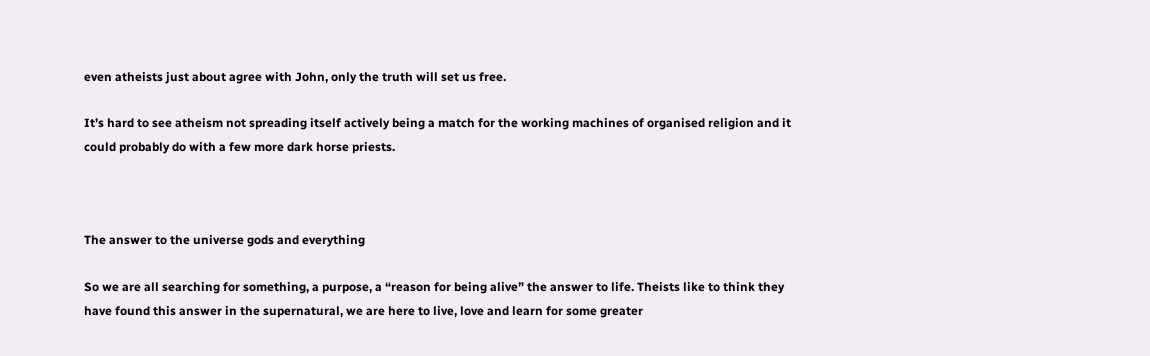even atheists just about agree with John, only the truth will set us free.

It’s hard to see atheism not spreading itself actively being a match for the working machines of organised religion and it could probably do with a few more dark horse priests.



The answer to the universe gods and everything

So we are all searching for something, a purpose, a “reason for being alive” the answer to life. Theists like to think they have found this answer in the supernatural, we are here to live, love and learn for some greater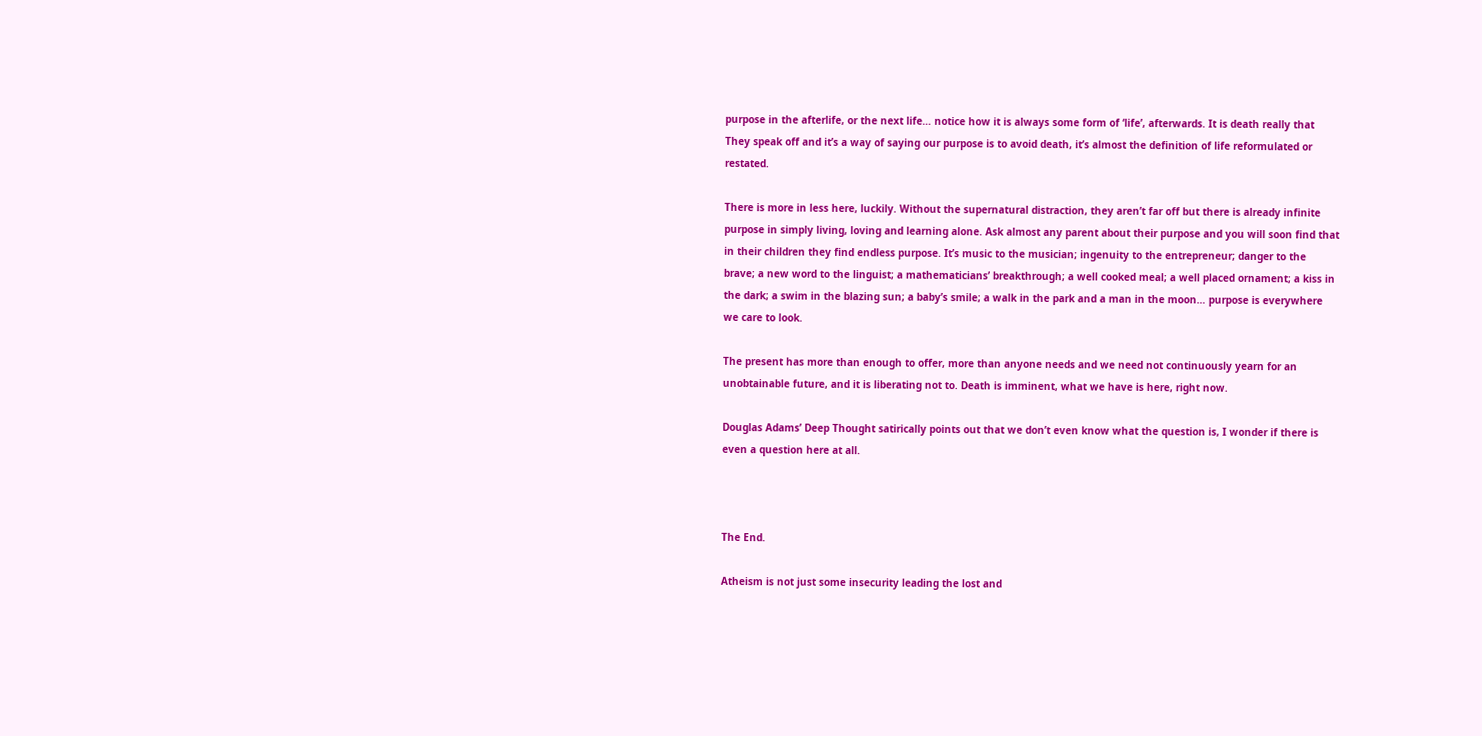purpose in the afterlife, or the next life… notice how it is always some form of ‘life’, afterwards. It is death really that They speak off and it’s a way of saying our purpose is to avoid death, it’s almost the definition of life reformulated or restated.

There is more in less here, luckily. Without the supernatural distraction, they aren’t far off but there is already infinite purpose in simply living, loving and learning alone. Ask almost any parent about their purpose and you will soon find that in their children they find endless purpose. It’s music to the musician; ingenuity to the entrepreneur; danger to the brave; a new word to the linguist; a mathematicians’ breakthrough; a well cooked meal; a well placed ornament; a kiss in the dark; a swim in the blazing sun; a baby’s smile; a walk in the park and a man in the moon… purpose is everywhere we care to look.

The present has more than enough to offer, more than anyone needs and we need not continuously yearn for an unobtainable future, and it is liberating not to. Death is imminent, what we have is here, right now.

Douglas Adams’ Deep Thought satirically points out that we don’t even know what the question is, I wonder if there is even a question here at all.



The End.

Atheism is not just some insecurity leading the lost and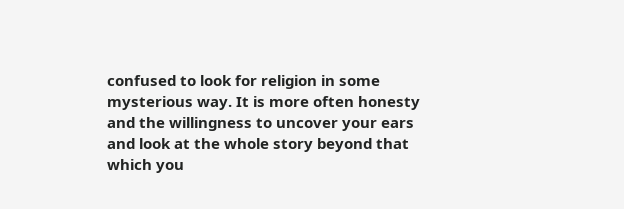confused to look for religion in some mysterious way. It is more often honesty and the willingness to uncover your ears and look at the whole story beyond that which you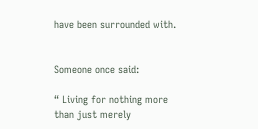have been surrounded with.


Someone once said:

“ Living for nothing more than just merely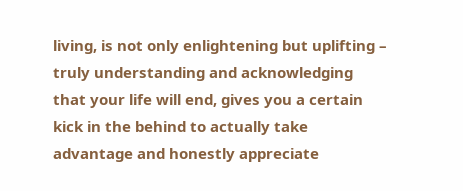living, is not only enlightening but uplifting – truly understanding and acknowledging that your life will end, gives you a certain kick in the behind to actually take advantage and honestly appreciate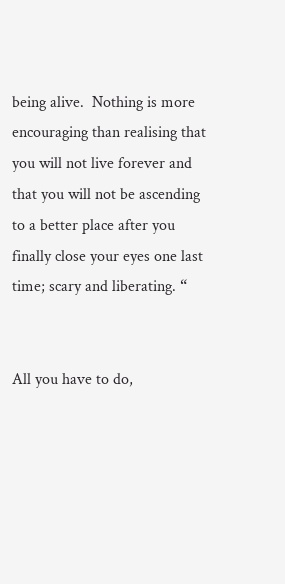being alive.  Nothing is more encouraging than realising that you will not live forever and that you will not be ascending to a better place after you finally close your eyes one last time; scary and liberating. “


All you have to do,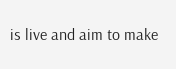is live and aim to make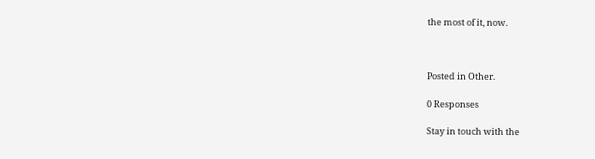the most of it, now.



Posted in Other.

0 Responses

Stay in touch with the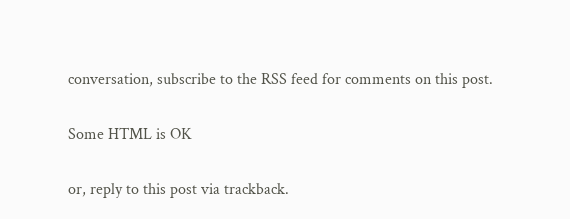conversation, subscribe to the RSS feed for comments on this post.

Some HTML is OK

or, reply to this post via trackback.